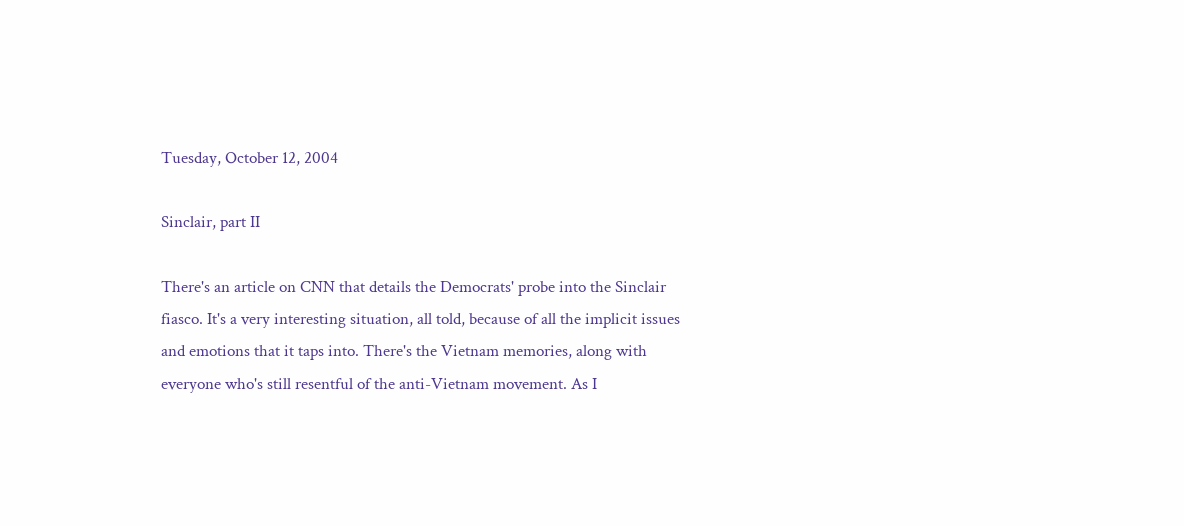Tuesday, October 12, 2004

Sinclair, part II

There's an article on CNN that details the Democrats' probe into the Sinclair fiasco. It's a very interesting situation, all told, because of all the implicit issues and emotions that it taps into. There's the Vietnam memories, along with everyone who's still resentful of the anti-Vietnam movement. As I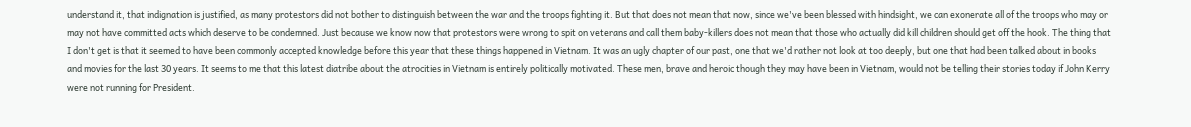understand it, that indignation is justified, as many protestors did not bother to distinguish between the war and the troops fighting it. But that does not mean that now, since we've been blessed with hindsight, we can exonerate all of the troops who may or may not have committed acts which deserve to be condemned. Just because we know now that protestors were wrong to spit on veterans and call them baby-killers does not mean that those who actually did kill children should get off the hook. The thing that I don't get is that it seemed to have been commonly accepted knowledge before this year that these things happened in Vietnam. It was an ugly chapter of our past, one that we'd rather not look at too deeply, but one that had been talked about in books and movies for the last 30 years. It seems to me that this latest diatribe about the atrocities in Vietnam is entirely politically motivated. These men, brave and heroic though they may have been in Vietnam, would not be telling their stories today if John Kerry were not running for President.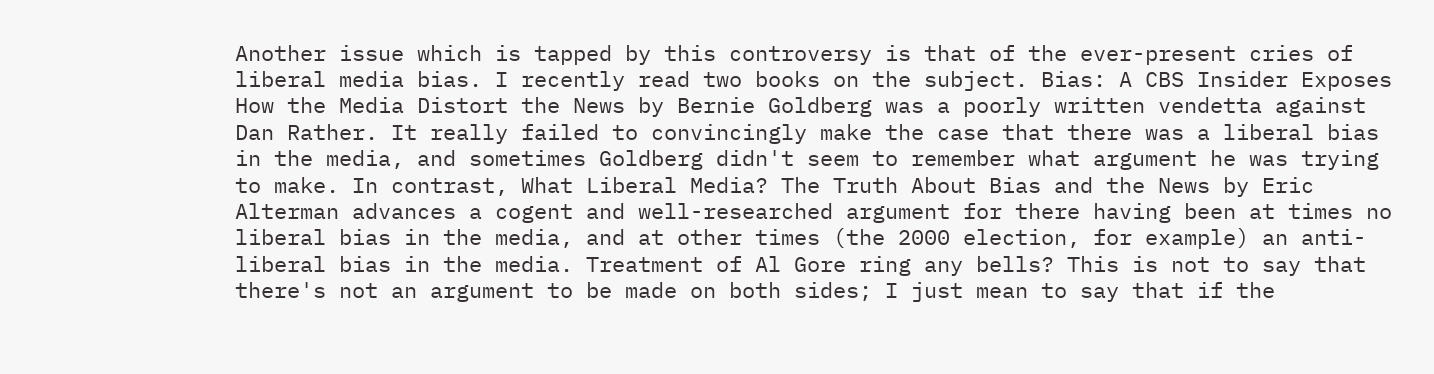Another issue which is tapped by this controversy is that of the ever-present cries of liberal media bias. I recently read two books on the subject. Bias: A CBS Insider Exposes How the Media Distort the News by Bernie Goldberg was a poorly written vendetta against Dan Rather. It really failed to convincingly make the case that there was a liberal bias in the media, and sometimes Goldberg didn't seem to remember what argument he was trying to make. In contrast, What Liberal Media? The Truth About Bias and the News by Eric Alterman advances a cogent and well-researched argument for there having been at times no liberal bias in the media, and at other times (the 2000 election, for example) an anti-liberal bias in the media. Treatment of Al Gore ring any bells? This is not to say that there's not an argument to be made on both sides; I just mean to say that if the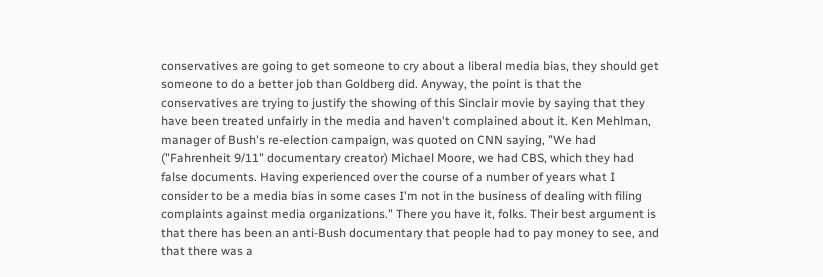conservatives are going to get someone to cry about a liberal media bias, they should get someone to do a better job than Goldberg did. Anyway, the point is that the conservatives are trying to justify the showing of this Sinclair movie by saying that they have been treated unfairly in the media and haven't complained about it. Ken Mehlman, manager of Bush's re-election campaign, was quoted on CNN saying, "We had ("Fahrenheit 9/11" documentary creator) Michael Moore, we had CBS, which they had false documents. Having experienced over the course of a number of years what I consider to be a media bias in some cases I'm not in the business of dealing with filing complaints against media organizations." There you have it, folks. Their best argument is that there has been an anti-Bush documentary that people had to pay money to see, and that there was a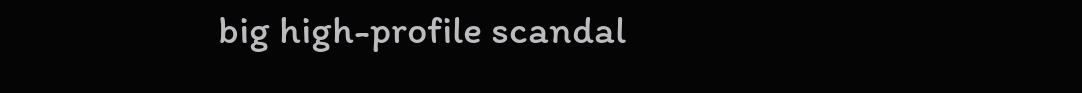big high-profile scandal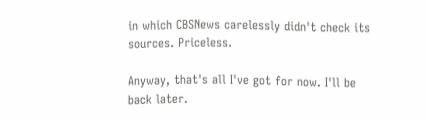in which CBSNews carelessly didn't check its sources. Priceless.

Anyway, that's all I've got for now. I'll be back later.